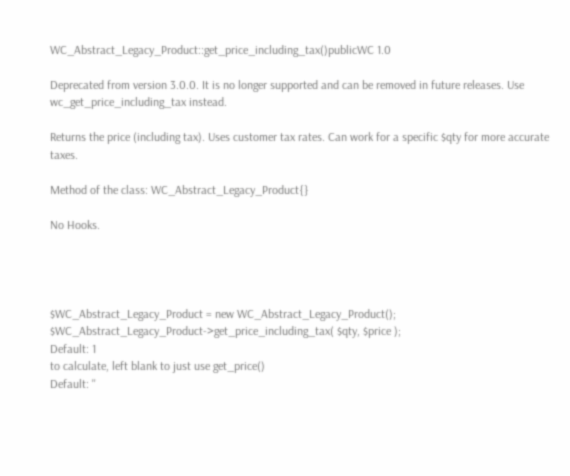WC_Abstract_Legacy_Product::get_price_including_tax()publicWC 1.0

Deprecated from version 3.0.0. It is no longer supported and can be removed in future releases. Use wc_get_price_including_tax instead.

Returns the price (including tax). Uses customer tax rates. Can work for a specific $qty for more accurate taxes.

Method of the class: WC_Abstract_Legacy_Product{}

No Hooks.




$WC_Abstract_Legacy_Product = new WC_Abstract_Legacy_Product();
$WC_Abstract_Legacy_Product->get_price_including_tax( $qty, $price );
Default: 1
to calculate, left blank to just use get_price()
Default: ''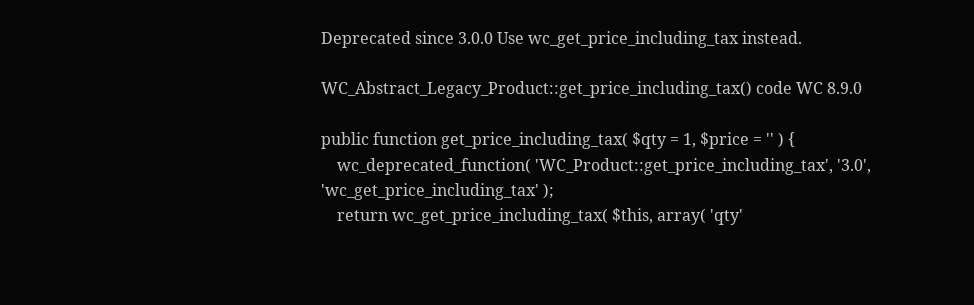Deprecated since 3.0.0 Use wc_get_price_including_tax instead.

WC_Abstract_Legacy_Product::get_price_including_tax() code WC 8.9.0

public function get_price_including_tax( $qty = 1, $price = '' ) {
    wc_deprecated_function( 'WC_Product::get_price_including_tax', '3.0', 'wc_get_price_including_tax' );
    return wc_get_price_including_tax( $this, array( 'qty'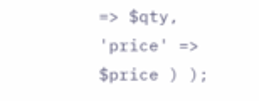=> $qty, 'price' => $price ) );